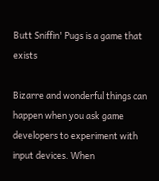Butt Sniffin' Pugs is a game that exists

Bizarre and wonderful things can happen when you ask game developers to experiment with input devices. When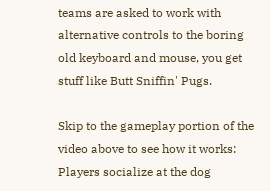teams are asked to work with alternative controls to the boring old keyboard and mouse, you get stuff like Butt Sniffin' Pugs.

Skip to the gameplay portion of the video above to see how it works: Players socialize at the dog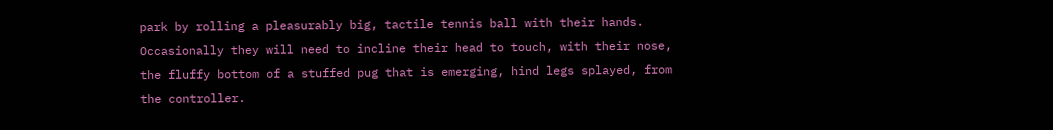park by rolling a pleasurably big, tactile tennis ball with their hands. Occasionally they will need to incline their head to touch, with their nose, the fluffy bottom of a stuffed pug that is emerging, hind legs splayed, from the controller.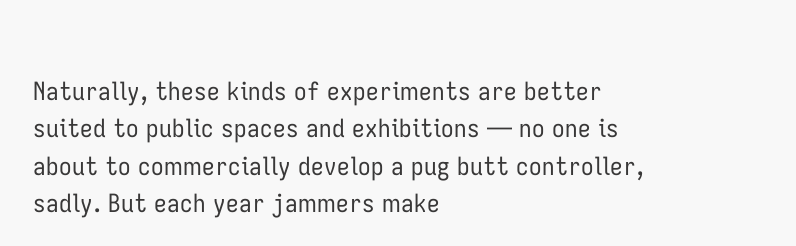Naturally, these kinds of experiments are better suited to public spaces and exhibitions — no one is about to commercially develop a pug butt controller, sadly. But each year jammers make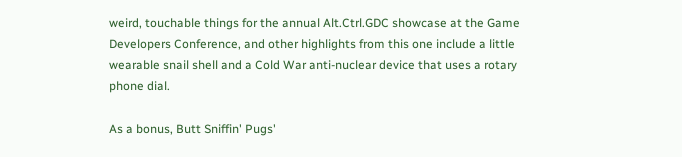weird, touchable things for the annual Alt.Ctrl.GDC showcase at the Game Developers Conference, and other highlights from this one include a little wearable snail shell and a Cold War anti-nuclear device that uses a rotary phone dial.

As a bonus, Butt Sniffin' Pugs'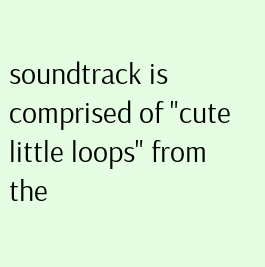soundtrack is comprised of "cute little loops" from the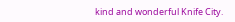kind and wonderful Knife City.